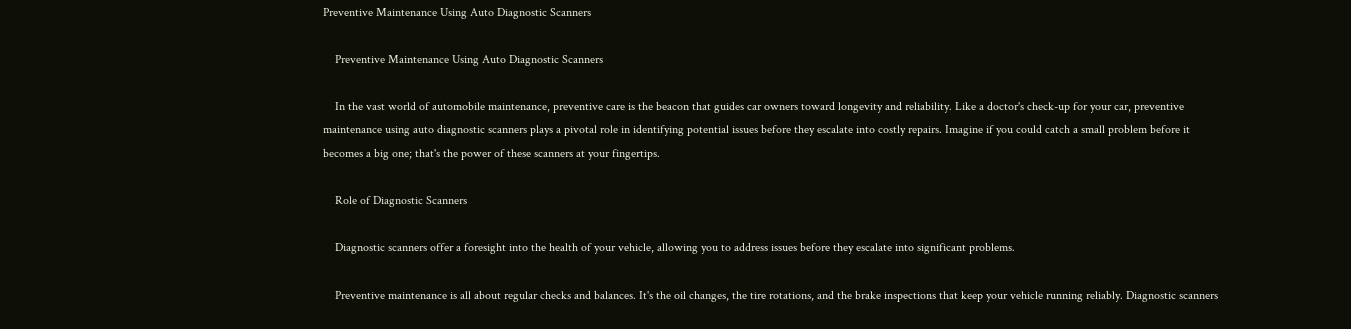Preventive Maintenance Using Auto Diagnostic Scanners

    Preventive Maintenance Using Auto Diagnostic Scanners

    In the vast world of automobile maintenance, preventive care is the beacon that guides car owners toward longevity and reliability. Like a doctor's check-up for your car, preventive maintenance using auto diagnostic scanners plays a pivotal role in identifying potential issues before they escalate into costly repairs. Imagine if you could catch a small problem before it becomes a big one; that's the power of these scanners at your fingertips.

    Role of Diagnostic Scanners

    Diagnostic scanners offer a foresight into the health of your vehicle, allowing you to address issues before they escalate into significant problems.

    Preventive maintenance is all about regular checks and balances. It's the oil changes, the tire rotations, and the brake inspections that keep your vehicle running reliably. Diagnostic scanners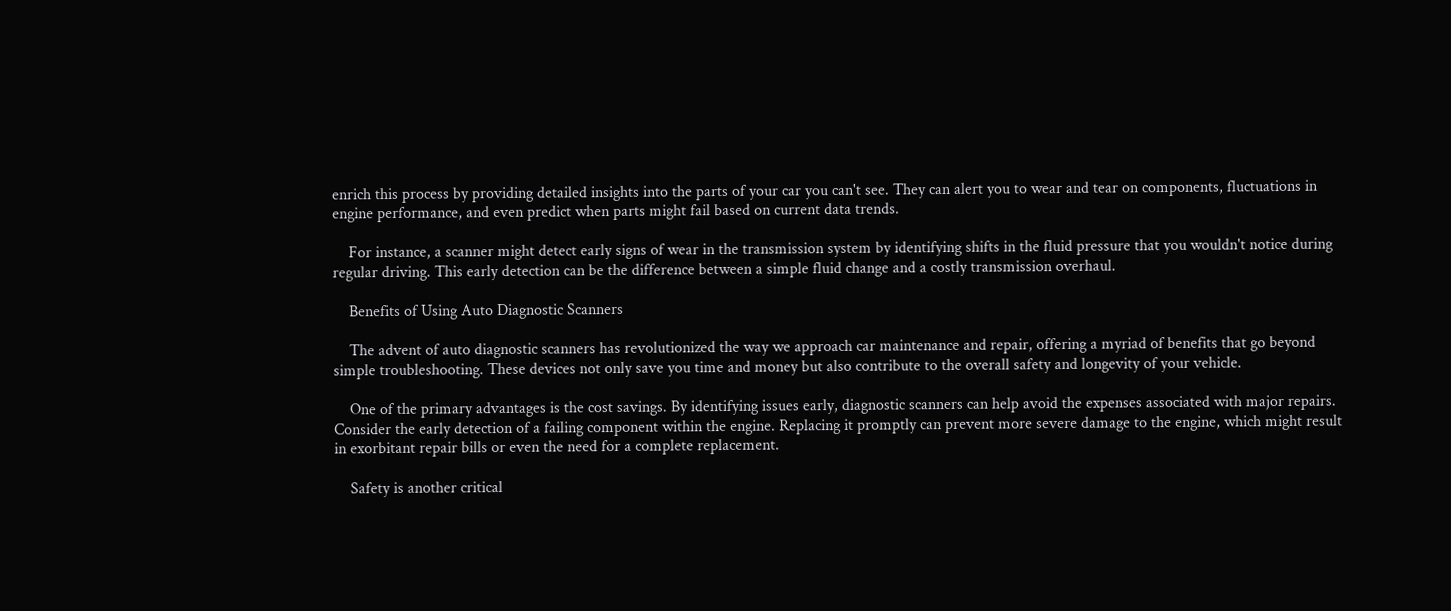enrich this process by providing detailed insights into the parts of your car you can't see. They can alert you to wear and tear on components, fluctuations in engine performance, and even predict when parts might fail based on current data trends.

    For instance, a scanner might detect early signs of wear in the transmission system by identifying shifts in the fluid pressure that you wouldn't notice during regular driving. This early detection can be the difference between a simple fluid change and a costly transmission overhaul.

    Benefits of Using Auto Diagnostic Scanners

    The advent of auto diagnostic scanners has revolutionized the way we approach car maintenance and repair, offering a myriad of benefits that go beyond simple troubleshooting. These devices not only save you time and money but also contribute to the overall safety and longevity of your vehicle.

    One of the primary advantages is the cost savings. By identifying issues early, diagnostic scanners can help avoid the expenses associated with major repairs. Consider the early detection of a failing component within the engine. Replacing it promptly can prevent more severe damage to the engine, which might result in exorbitant repair bills or even the need for a complete replacement.

    Safety is another critical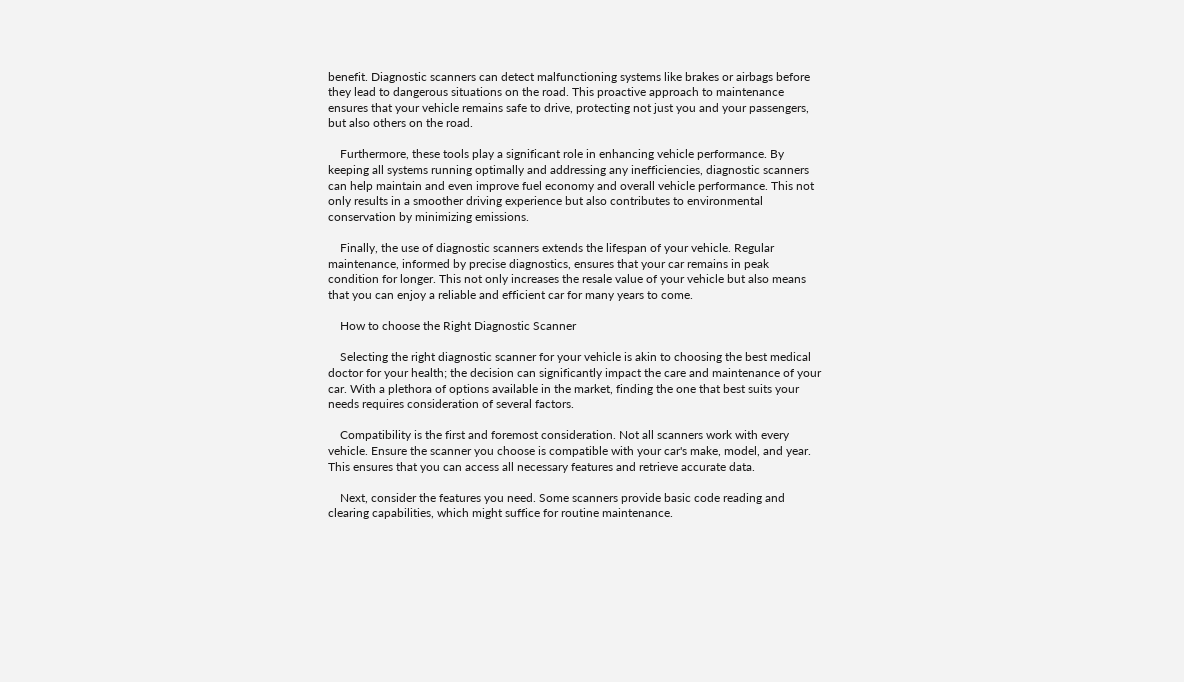benefit. Diagnostic scanners can detect malfunctioning systems like brakes or airbags before they lead to dangerous situations on the road. This proactive approach to maintenance ensures that your vehicle remains safe to drive, protecting not just you and your passengers, but also others on the road.

    Furthermore, these tools play a significant role in enhancing vehicle performance. By keeping all systems running optimally and addressing any inefficiencies, diagnostic scanners can help maintain and even improve fuel economy and overall vehicle performance. This not only results in a smoother driving experience but also contributes to environmental conservation by minimizing emissions.

    Finally, the use of diagnostic scanners extends the lifespan of your vehicle. Regular maintenance, informed by precise diagnostics, ensures that your car remains in peak condition for longer. This not only increases the resale value of your vehicle but also means that you can enjoy a reliable and efficient car for many years to come.

    How to choose the Right Diagnostic Scanner

    Selecting the right diagnostic scanner for your vehicle is akin to choosing the best medical doctor for your health; the decision can significantly impact the care and maintenance of your car. With a plethora of options available in the market, finding the one that best suits your needs requires consideration of several factors.

    Compatibility is the first and foremost consideration. Not all scanners work with every vehicle. Ensure the scanner you choose is compatible with your car's make, model, and year. This ensures that you can access all necessary features and retrieve accurate data.

    Next, consider the features you need. Some scanners provide basic code reading and clearing capabilities, which might suffice for routine maintenance.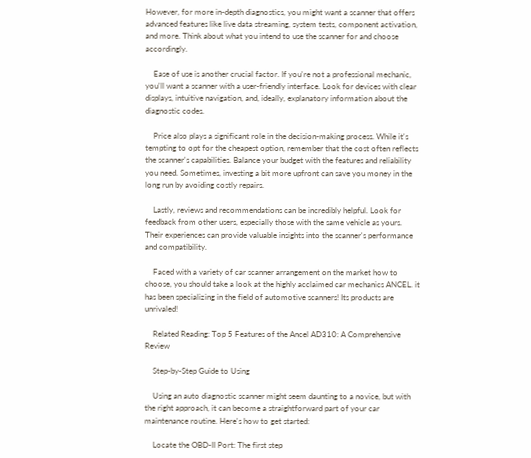However, for more in-depth diagnostics, you might want a scanner that offers advanced features like live data streaming, system tests, component activation, and more. Think about what you intend to use the scanner for and choose accordingly.

    Ease of use is another crucial factor. If you're not a professional mechanic, you'll want a scanner with a user-friendly interface. Look for devices with clear displays, intuitive navigation, and, ideally, explanatory information about the diagnostic codes.

    Price also plays a significant role in the decision-making process. While it's tempting to opt for the cheapest option, remember that the cost often reflects the scanner's capabilities. Balance your budget with the features and reliability you need. Sometimes, investing a bit more upfront can save you money in the long run by avoiding costly repairs.

    Lastly, reviews and recommendations can be incredibly helpful. Look for feedback from other users, especially those with the same vehicle as yours. Their experiences can provide valuable insights into the scanner's performance and compatibility.

    Faced with a variety of car scanner arrangement on the market how to choose, you should take a look at the highly acclaimed car mechanics ANCEL. it has been specializing in the field of automotive scanners! Its products are unrivaled!

    Related Reading: Top 5 Features of the Ancel AD310: A Comprehensive Review

    Step-by-Step Guide to Using

    Using an auto diagnostic scanner might seem daunting to a novice, but with the right approach, it can become a straightforward part of your car maintenance routine. Here's how to get started:

    Locate the OBD-II Port: The first step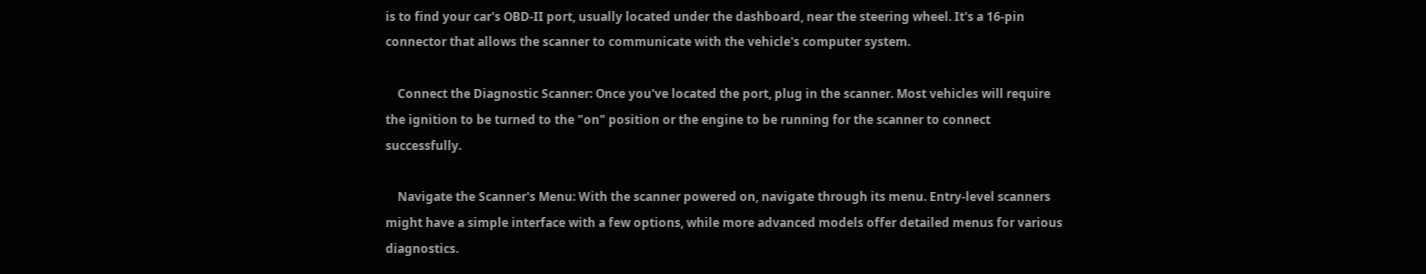is to find your car's OBD-II port, usually located under the dashboard, near the steering wheel. It's a 16-pin connector that allows the scanner to communicate with the vehicle's computer system.

    Connect the Diagnostic Scanner: Once you've located the port, plug in the scanner. Most vehicles will require the ignition to be turned to the "on" position or the engine to be running for the scanner to connect successfully.

    Navigate the Scanner's Menu: With the scanner powered on, navigate through its menu. Entry-level scanners might have a simple interface with a few options, while more advanced models offer detailed menus for various diagnostics.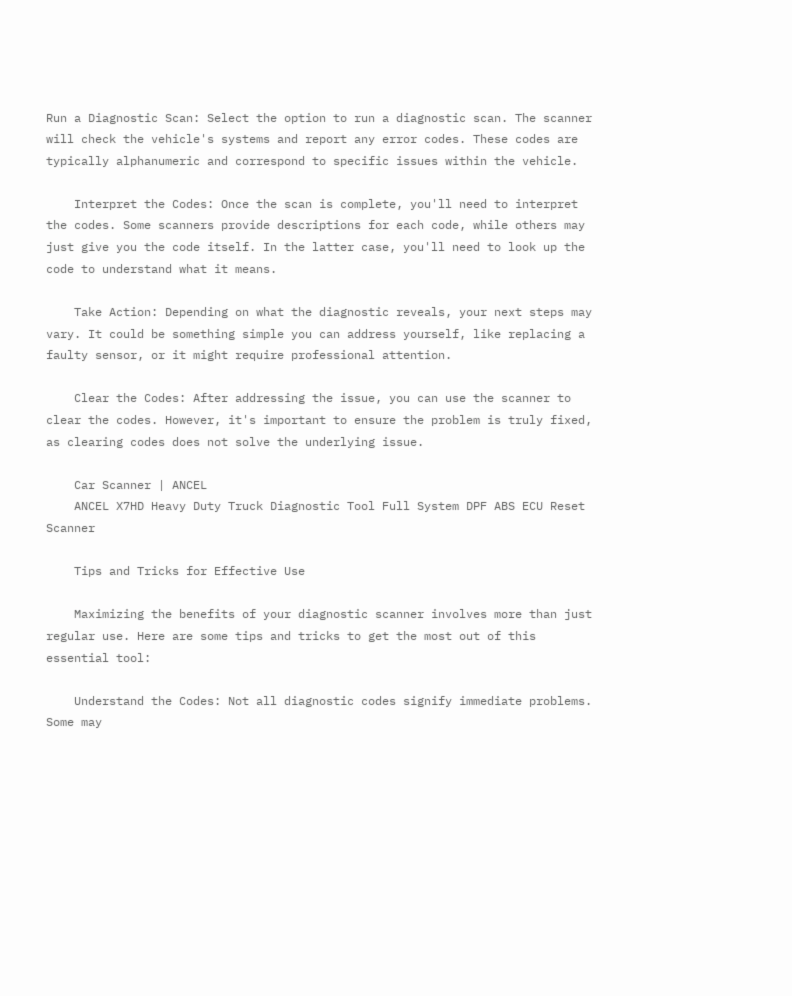Run a Diagnostic Scan: Select the option to run a diagnostic scan. The scanner will check the vehicle's systems and report any error codes. These codes are typically alphanumeric and correspond to specific issues within the vehicle.

    Interpret the Codes: Once the scan is complete, you'll need to interpret the codes. Some scanners provide descriptions for each code, while others may just give you the code itself. In the latter case, you'll need to look up the code to understand what it means.

    Take Action: Depending on what the diagnostic reveals, your next steps may vary. It could be something simple you can address yourself, like replacing a faulty sensor, or it might require professional attention.

    Clear the Codes: After addressing the issue, you can use the scanner to clear the codes. However, it's important to ensure the problem is truly fixed, as clearing codes does not solve the underlying issue.

    Car Scanner | ANCEL
    ANCEL X7HD Heavy Duty Truck Diagnostic Tool Full System DPF ABS ECU Reset Scanner

    Tips and Tricks for Effective Use

    Maximizing the benefits of your diagnostic scanner involves more than just regular use. Here are some tips and tricks to get the most out of this essential tool:

    Understand the Codes: Not all diagnostic codes signify immediate problems. Some may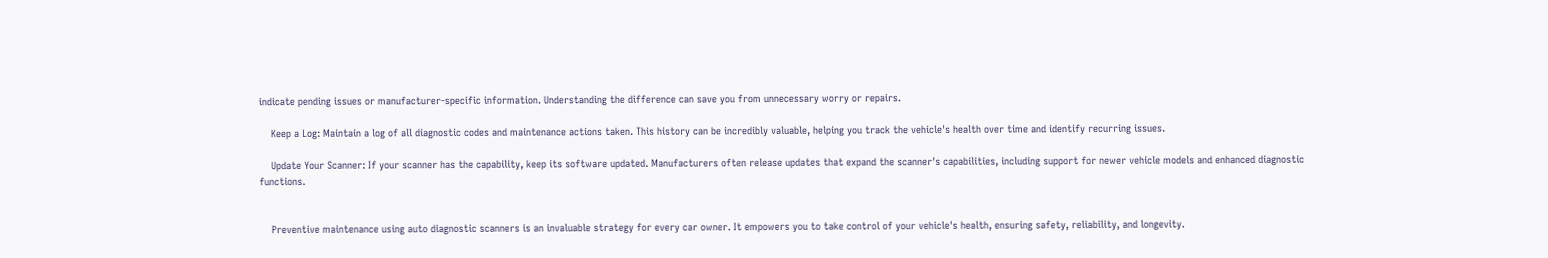indicate pending issues or manufacturer-specific information. Understanding the difference can save you from unnecessary worry or repairs.

    Keep a Log: Maintain a log of all diagnostic codes and maintenance actions taken. This history can be incredibly valuable, helping you track the vehicle's health over time and identify recurring issues.

    Update Your Scanner: If your scanner has the capability, keep its software updated. Manufacturers often release updates that expand the scanner's capabilities, including support for newer vehicle models and enhanced diagnostic functions.


    Preventive maintenance using auto diagnostic scanners is an invaluable strategy for every car owner. It empowers you to take control of your vehicle's health, ensuring safety, reliability, and longevity.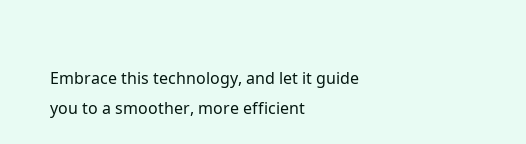Embrace this technology, and let it guide you to a smoother, more efficient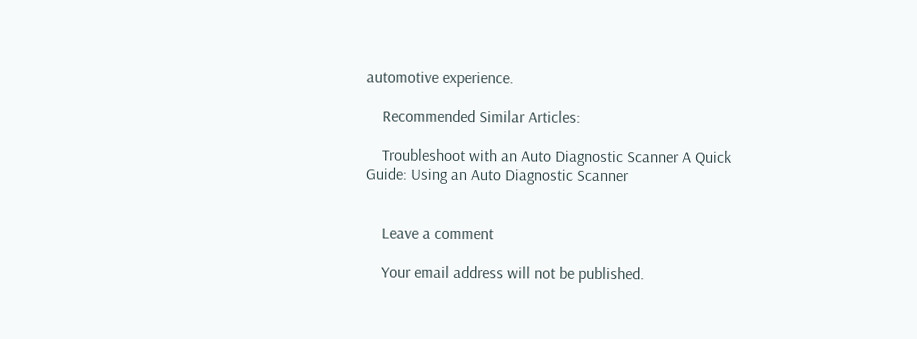automotive experience.

    Recommended Similar Articles:

    Troubleshoot with an Auto Diagnostic Scanner A Quick Guide: Using an Auto Diagnostic Scanner


    Leave a comment

    Your email address will not be published.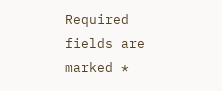Required fields are marked *